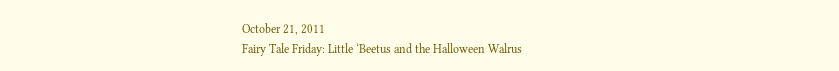October 21, 2011
Fairy Tale Friday: Little ‘Beetus and the Halloween Walrus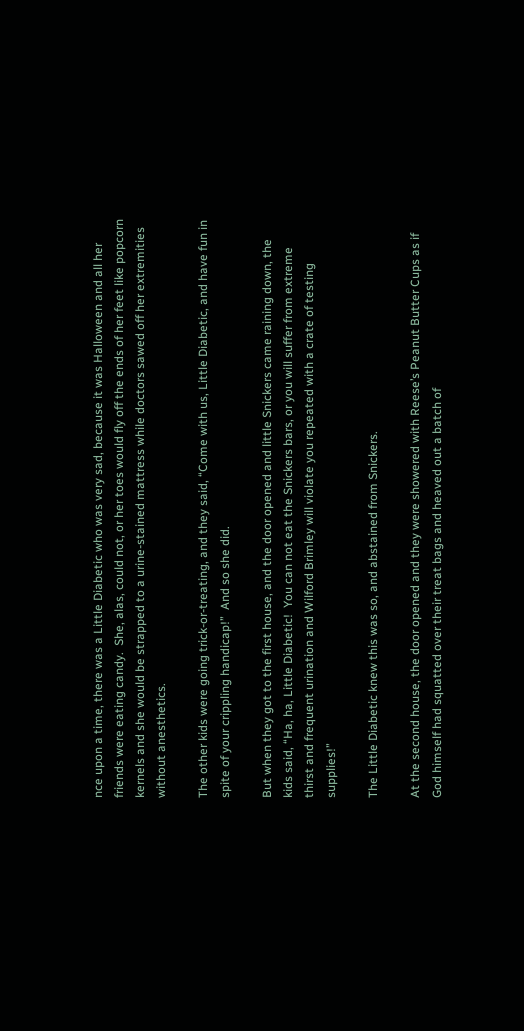nce upon a time, there was a Little Diabetic who was very sad, because it was Halloween and all her friends were eating candy.  She, alas, could not, or her toes would fly off the ends of her feet like popcorn kernels and she would be strapped to a urine-stained mattress while doctors sawed off her extremities without anesthetics.

The other kids were going trick-or-treating, and they said, “Come with us, Little Diabetic, and have fun in spite of your crippling handicap!”  And so she did.

But when they got to the first house, and the door opened and little Snickers came raining down, the kids said, “Ha, ha, Little Diabetic!  You can not eat the Snickers bars, or you will suffer from extreme thirst and frequent urination and Wilford Brimley will violate you repeated with a crate of testing supplies!”

The Little Diabetic knew this was so, and abstained from Snickers.

At the second house, the door opened and they were showered with Reese’s Peanut Butter Cups as if God himself had squatted over their treat bags and heaved out a batch of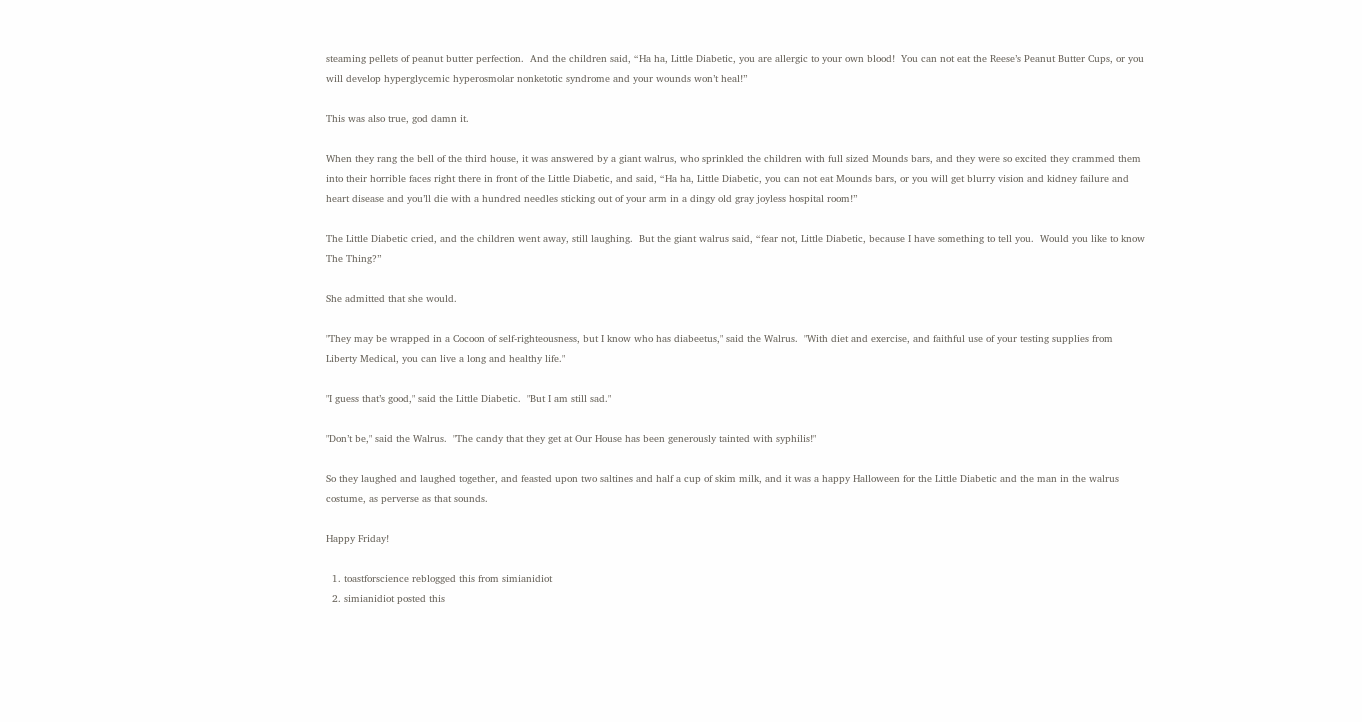steaming pellets of peanut butter perfection.  And the children said, “Ha ha, Little Diabetic, you are allergic to your own blood!  You can not eat the Reese’s Peanut Butter Cups, or you will develop hyperglycemic hyperosmolar nonketotic syndrome and your wounds won’t heal!”

This was also true, god damn it.

When they rang the bell of the third house, it was answered by a giant walrus, who sprinkled the children with full sized Mounds bars, and they were so excited they crammed them into their horrible faces right there in front of the Little Diabetic, and said, “Ha ha, Little Diabetic, you can not eat Mounds bars, or you will get blurry vision and kidney failure and heart disease and you’ll die with a hundred needles sticking out of your arm in a dingy old gray joyless hospital room!”

The Little Diabetic cried, and the children went away, still laughing.  But the giant walrus said, “fear not, Little Diabetic, because I have something to tell you.  Would you like to know The Thing?”

She admitted that she would.

"They may be wrapped in a Cocoon of self-righteousness, but I know who has diabeetus," said the Walrus.  "With diet and exercise, and faithful use of your testing supplies from Liberty Medical, you can live a long and healthy life."

"I guess that’s good," said the Little Diabetic.  "But I am still sad."

"Don’t be," said the Walrus.  "The candy that they get at Our House has been generously tainted with syphilis!"

So they laughed and laughed together, and feasted upon two saltines and half a cup of skim milk, and it was a happy Halloween for the Little Diabetic and the man in the walrus costume, as perverse as that sounds.

Happy Friday!

  1. toastforscience reblogged this from simianidiot
  2. simianidiot posted this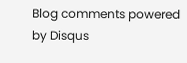Blog comments powered by Disqus